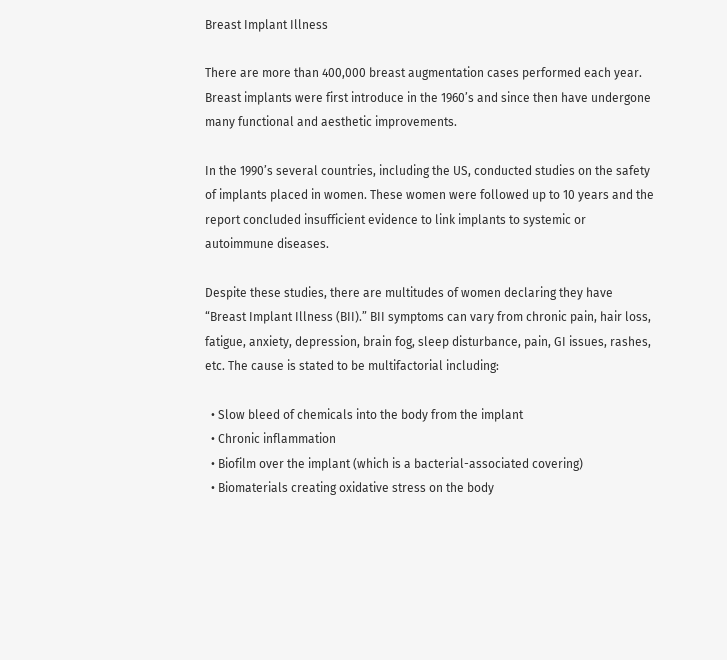Breast Implant Illness

There are more than 400,000 breast augmentation cases performed each year. Breast implants were first introduce in the 1960’s and since then have undergone many functional and aesthetic improvements.

In the 1990’s several countries, including the US, conducted studies on the safety of implants placed in women. These women were followed up to 10 years and the report concluded insufficient evidence to link implants to systemic or autoimmune diseases.

Despite these studies, there are multitudes of women declaring they have “Breast Implant Illness (BII).” BII symptoms can vary from chronic pain, hair loss, fatigue, anxiety, depression, brain fog, sleep disturbance, pain, GI issues, rashes, etc. The cause is stated to be multifactorial including:

  • Slow bleed of chemicals into the body from the implant
  • Chronic inflammation
  • Biofilm over the implant (which is a bacterial-associated covering)
  • Biomaterials creating oxidative stress on the body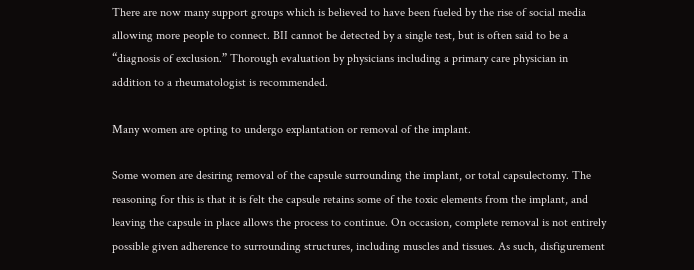There are now many support groups which is believed to have been fueled by the rise of social media allowing more people to connect. BII cannot be detected by a single test, but is often said to be a “diagnosis of exclusion.” Thorough evaluation by physicians including a primary care physician in addition to a rheumatologist is recommended.

Many women are opting to undergo explantation or removal of the implant.

Some women are desiring removal of the capsule surrounding the implant, or total capsulectomy. The reasoning for this is that it is felt the capsule retains some of the toxic elements from the implant, and leaving the capsule in place allows the process to continue. On occasion, complete removal is not entirely possible given adherence to surrounding structures, including muscles and tissues. As such, disfigurement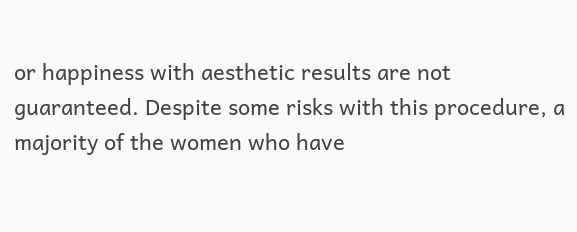or happiness with aesthetic results are not guaranteed. Despite some risks with this procedure, a majority of the women who have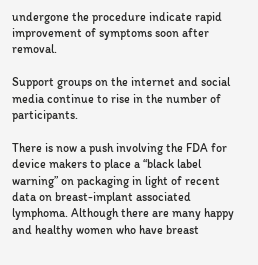undergone the procedure indicate rapid improvement of symptoms soon after removal.

Support groups on the internet and social media continue to rise in the number of participants.

There is now a push involving the FDA for device makers to place a “black label warning” on packaging in light of recent data on breast-implant associated lymphoma. Although there are many happy and healthy women who have breast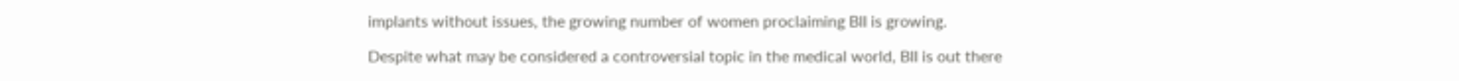implants without issues, the growing number of women proclaiming BII is growing.

Despite what may be considered a controversial topic in the medical world, BII is out there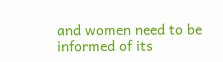and women need to be informed of its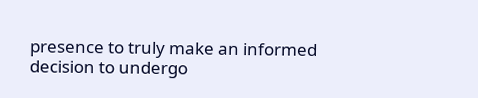presence to truly make an informed decision to undergo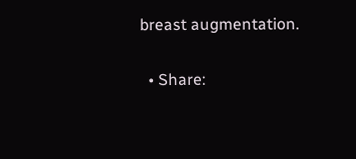breast augmentation.

  • Share: